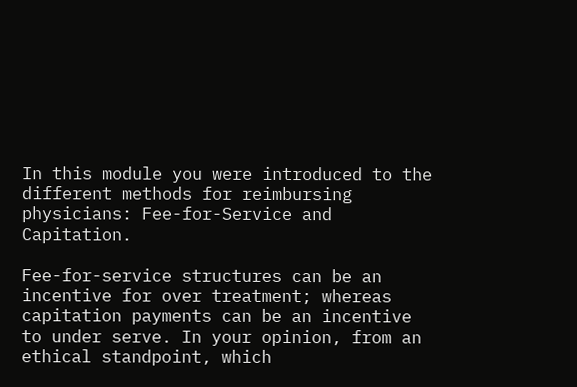In this module you were introduced to the different methods for reimbursing physicians: Fee-for-Service and Capitation.

Fee-for-service structures can be an incentive for over treatment; whereas capitation payments can be an incentive to under serve. In your opinion, from an ethical standpoint, which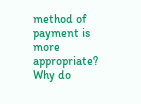method of payment is more appropriate? Why do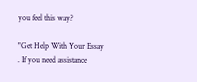you feel this way?

"Get Help With Your Essay
. If you need assistance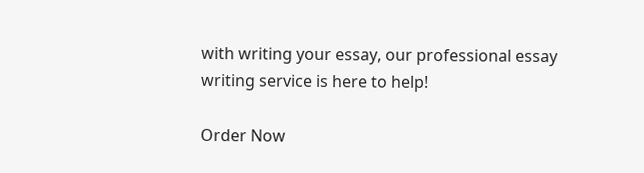with writing your essay, our professional essay writing service is here to help!

Order Now